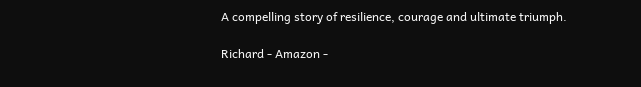A compelling story of resilience, courage and ultimate triumph.

Richard - Amazon -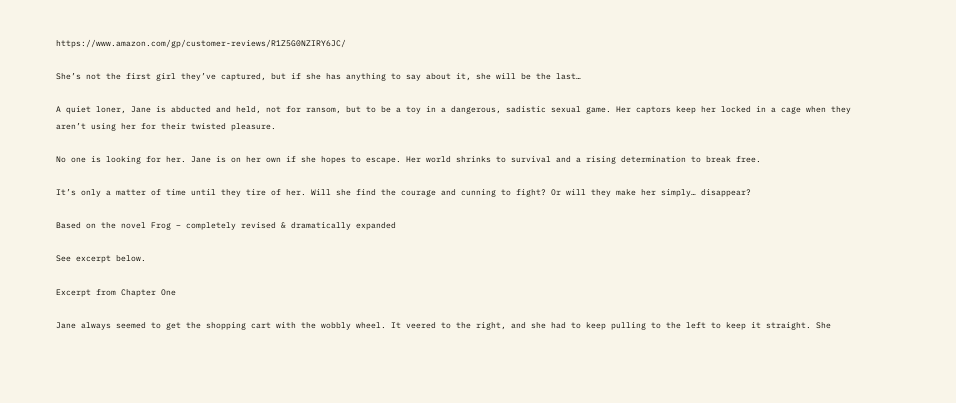https://www.amazon.com/gp/customer-reviews/R1Z5G0NZIRY6JC/

She’s not the first girl they’ve captured, but if she has anything to say about it, she will be the last…

A quiet loner, Jane is abducted and held, not for ransom, but to be a toy in a dangerous, sadistic sexual game. Her captors keep her locked in a cage when they aren’t using her for their twisted pleasure.

No one is looking for her. Jane is on her own if she hopes to escape. Her world shrinks to survival and a rising determination to break free.

It’s only a matter of time until they tire of her. Will she find the courage and cunning to fight? Or will they make her simply… disappear?

Based on the novel Frog – completely revised & dramatically expanded

See excerpt below.

Excerpt from Chapter One

Jane always seemed to get the shopping cart with the wobbly wheel. It veered to the right, and she had to keep pulling to the left to keep it straight. She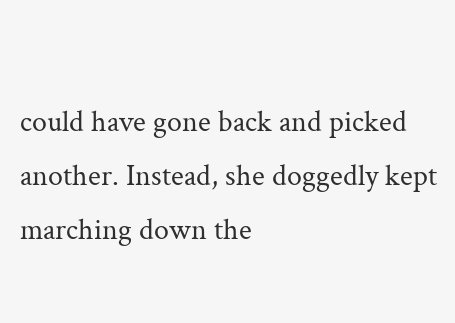could have gone back and picked another. Instead, she doggedly kept marching down the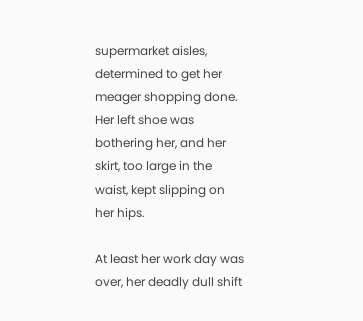supermarket aisles, determined to get her meager shopping done. Her left shoe was bothering her, and her skirt, too large in the waist, kept slipping on her hips.

At least her work day was over, her deadly dull shift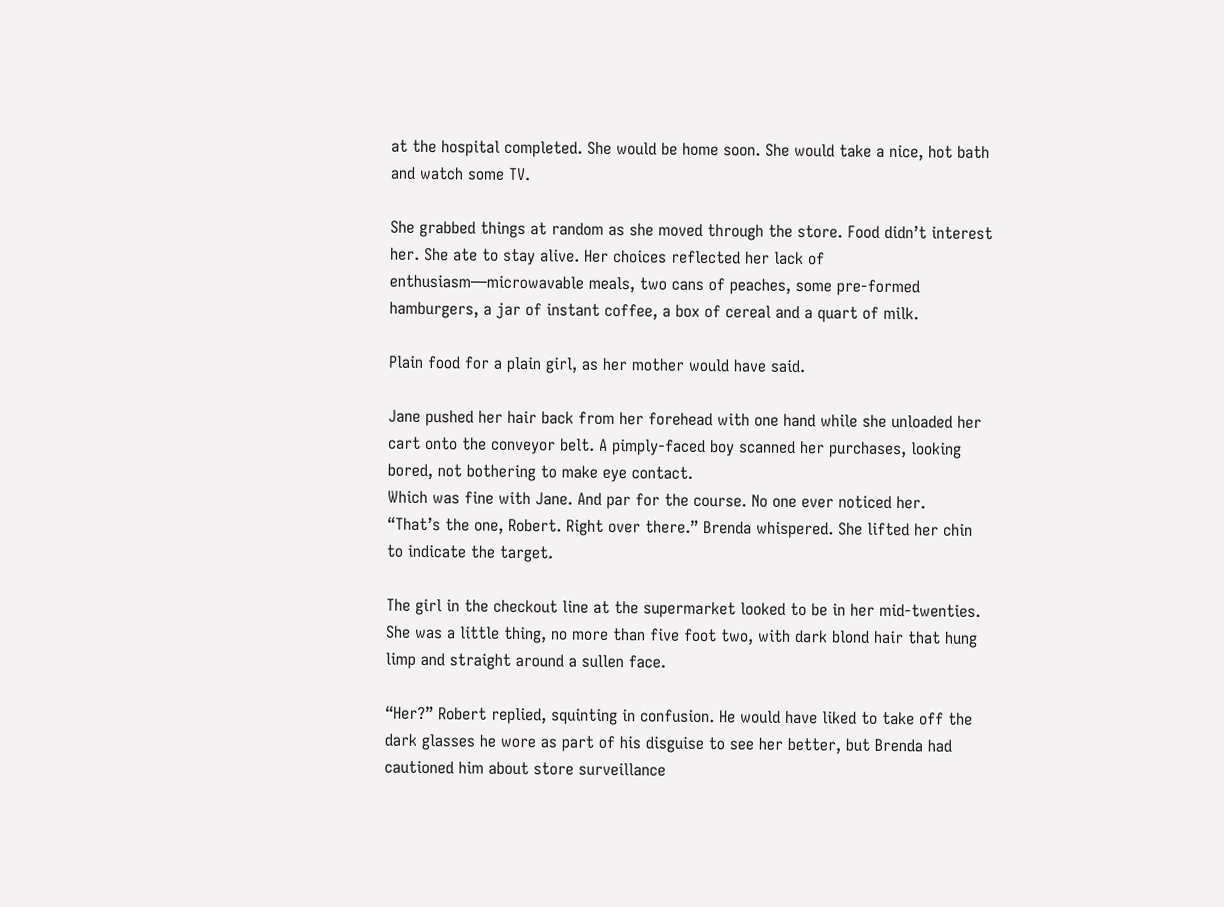at the hospital completed. She would be home soon. She would take a nice, hot bath and watch some TV.

She grabbed things at random as she moved through the store. Food didn’t interest her. She ate to stay alive. Her choices reflected her lack of enthusiasm—microwavable meals, two cans of peaches, some pre-formed hamburgers, a jar of instant coffee, a box of cereal and a quart of milk.

Plain food for a plain girl, as her mother would have said.

Jane pushed her hair back from her forehead with one hand while she unloaded her cart onto the conveyor belt. A pimply-faced boy scanned her purchases, looking bored, not bothering to make eye contact.
Which was fine with Jane. And par for the course. No one ever noticed her.
“That’s the one, Robert. Right over there.” Brenda whispered. She lifted her chin to indicate the target.

The girl in the checkout line at the supermarket looked to be in her mid-twenties. She was a little thing, no more than five foot two, with dark blond hair that hung limp and straight around a sullen face.

“Her?” Robert replied, squinting in confusion. He would have liked to take off the dark glasses he wore as part of his disguise to see her better, but Brenda had cautioned him about store surveillance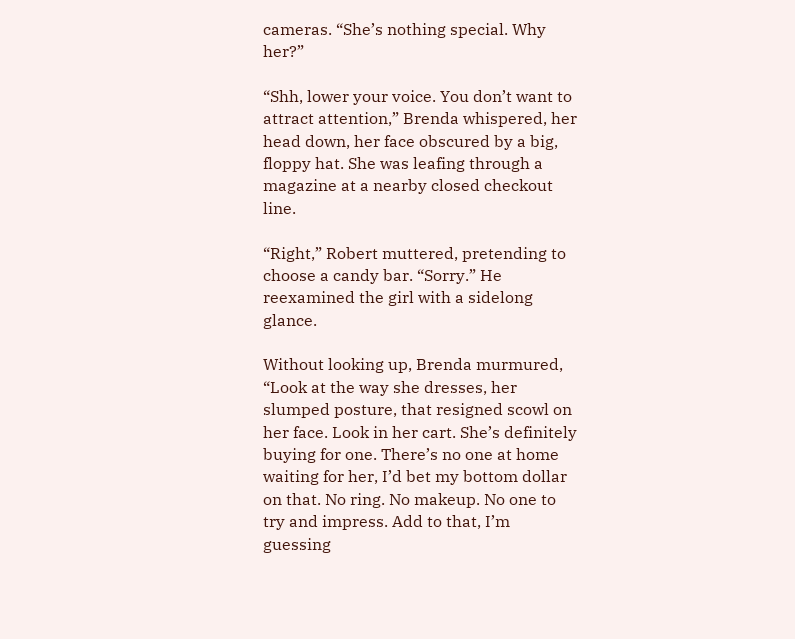cameras. “She’s nothing special. Why her?”

“Shh, lower your voice. You don’t want to attract attention,” Brenda whispered, her head down, her face obscured by a big, floppy hat. She was leafing through a magazine at a nearby closed checkout line.

“Right,” Robert muttered, pretending to choose a candy bar. “Sorry.” He reexamined the girl with a sidelong glance.

Without looking up, Brenda murmured, “Look at the way she dresses, her slumped posture, that resigned scowl on her face. Look in her cart. She’s definitely buying for one. There’s no one at home waiting for her, I’d bet my bottom dollar on that. No ring. No makeup. No one to try and impress. Add to that, I’m guessing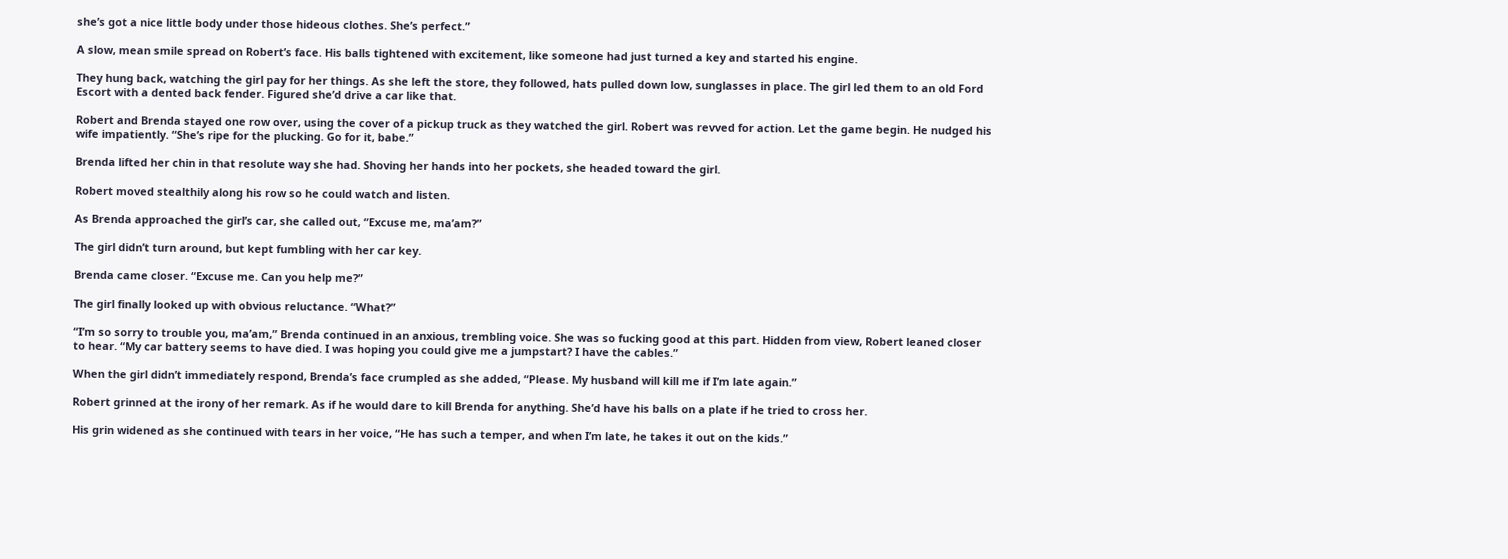she’s got a nice little body under those hideous clothes. She’s perfect.”

A slow, mean smile spread on Robert’s face. His balls tightened with excitement, like someone had just turned a key and started his engine.

They hung back, watching the girl pay for her things. As she left the store, they followed, hats pulled down low, sunglasses in place. The girl led them to an old Ford Escort with a dented back fender. Figured she’d drive a car like that.

Robert and Brenda stayed one row over, using the cover of a pickup truck as they watched the girl. Robert was revved for action. Let the game begin. He nudged his wife impatiently. “She’s ripe for the plucking. Go for it, babe.”

Brenda lifted her chin in that resolute way she had. Shoving her hands into her pockets, she headed toward the girl.

Robert moved stealthily along his row so he could watch and listen.

As Brenda approached the girl’s car, she called out, “Excuse me, ma’am?”

The girl didn’t turn around, but kept fumbling with her car key.

Brenda came closer. “Excuse me. Can you help me?”

The girl finally looked up with obvious reluctance. “What?”

“I’m so sorry to trouble you, ma’am,” Brenda continued in an anxious, trembling voice. She was so fucking good at this part. Hidden from view, Robert leaned closer to hear. “My car battery seems to have died. I was hoping you could give me a jumpstart? I have the cables.”

When the girl didn’t immediately respond, Brenda’s face crumpled as she added, “Please. My husband will kill me if I’m late again.”

Robert grinned at the irony of her remark. As if he would dare to kill Brenda for anything. She’d have his balls on a plate if he tried to cross her.

His grin widened as she continued with tears in her voice, “He has such a temper, and when I’m late, he takes it out on the kids.”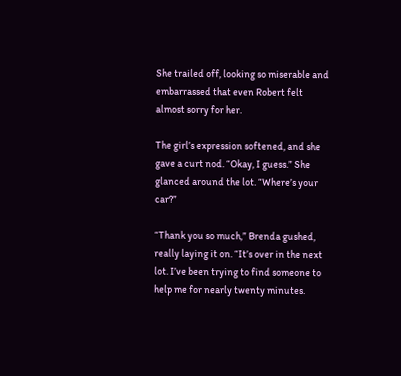She trailed off, looking so miserable and embarrassed that even Robert felt almost sorry for her.

The girl’s expression softened, and she gave a curt nod. “Okay, I guess.” She glanced around the lot. “Where’s your car?”

“Thank you so much,” Brenda gushed, really laying it on. “It’s over in the next lot. I’ve been trying to find someone to help me for nearly twenty minutes.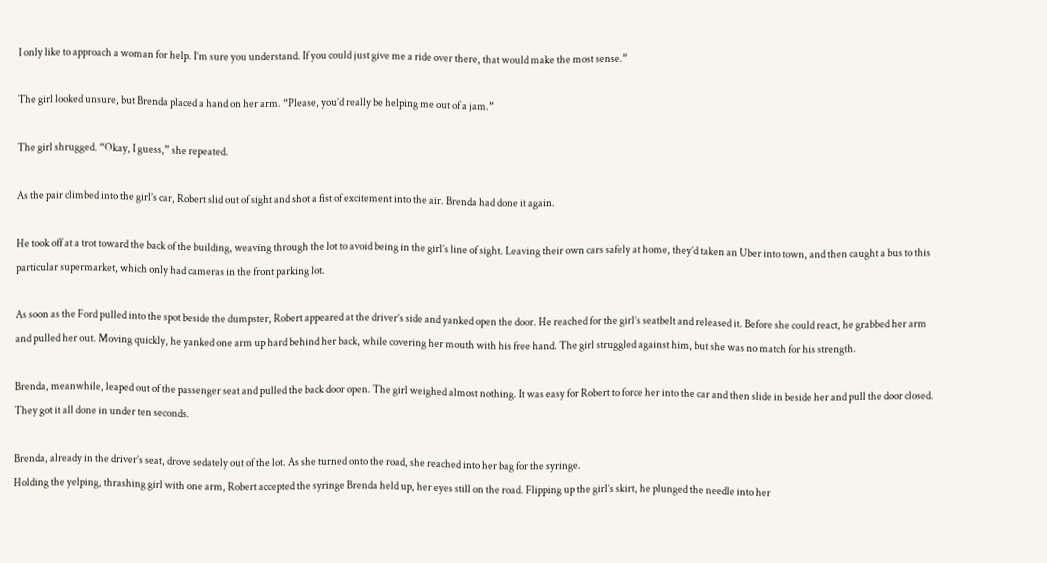I only like to approach a woman for help. I’m sure you understand. If you could just give me a ride over there, that would make the most sense.”

The girl looked unsure, but Brenda placed a hand on her arm. “Please, you’d really be helping me out of a jam.”

The girl shrugged. “Okay, I guess,” she repeated.

As the pair climbed into the girl’s car, Robert slid out of sight and shot a fist of excitement into the air. Brenda had done it again.

He took off at a trot toward the back of the building, weaving through the lot to avoid being in the girl’s line of sight. Leaving their own cars safely at home, they’d taken an Uber into town, and then caught a bus to this particular supermarket, which only had cameras in the front parking lot.

As soon as the Ford pulled into the spot beside the dumpster, Robert appeared at the driver’s side and yanked open the door. He reached for the girl’s seatbelt and released it. Before she could react, he grabbed her arm and pulled her out. Moving quickly, he yanked one arm up hard behind her back, while covering her mouth with his free hand. The girl struggled against him, but she was no match for his strength.

Brenda, meanwhile, leaped out of the passenger seat and pulled the back door open. The girl weighed almost nothing. It was easy for Robert to force her into the car and then slide in beside her and pull the door closed. They got it all done in under ten seconds.

Brenda, already in the driver’s seat, drove sedately out of the lot. As she turned onto the road, she reached into her bag for the syringe.
Holding the yelping, thrashing girl with one arm, Robert accepted the syringe Brenda held up, her eyes still on the road. Flipping up the girl’s skirt, he plunged the needle into her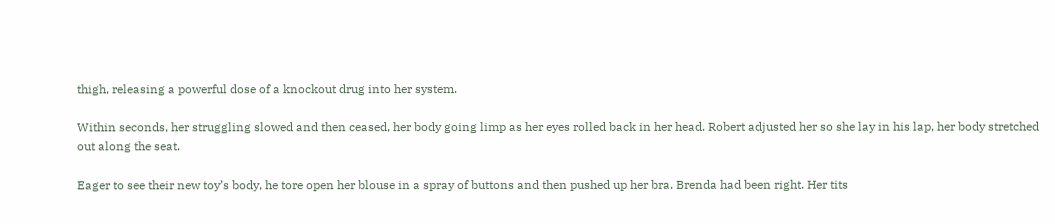thigh, releasing a powerful dose of a knockout drug into her system.

Within seconds, her struggling slowed and then ceased, her body going limp as her eyes rolled back in her head. Robert adjusted her so she lay in his lap, her body stretched out along the seat.

Eager to see their new toy’s body, he tore open her blouse in a spray of buttons and then pushed up her bra. Brenda had been right. Her tits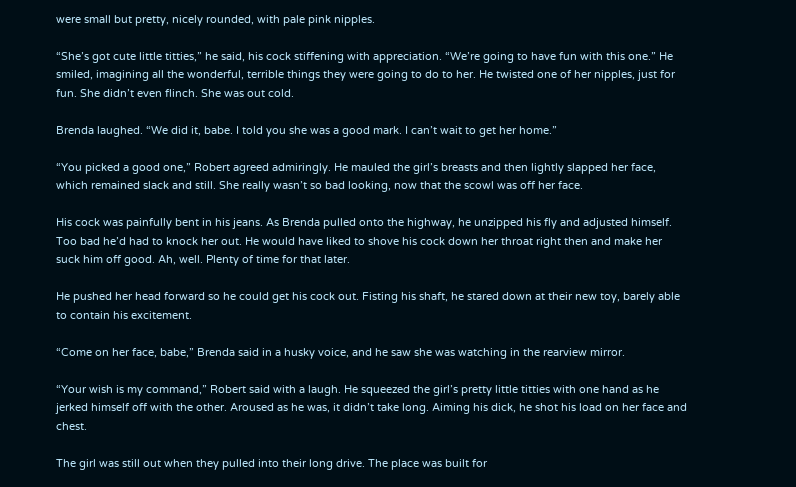were small but pretty, nicely rounded, with pale pink nipples.

“She’s got cute little titties,” he said, his cock stiffening with appreciation. “We’re going to have fun with this one.” He smiled, imagining all the wonderful, terrible things they were going to do to her. He twisted one of her nipples, just for fun. She didn’t even flinch. She was out cold.

Brenda laughed. “We did it, babe. I told you she was a good mark. I can’t wait to get her home.”

“You picked a good one,” Robert agreed admiringly. He mauled the girl’s breasts and then lightly slapped her face, which remained slack and still. She really wasn’t so bad looking, now that the scowl was off her face.

His cock was painfully bent in his jeans. As Brenda pulled onto the highway, he unzipped his fly and adjusted himself. Too bad he’d had to knock her out. He would have liked to shove his cock down her throat right then and make her suck him off good. Ah, well. Plenty of time for that later.

He pushed her head forward so he could get his cock out. Fisting his shaft, he stared down at their new toy, barely able to contain his excitement.

“Come on her face, babe,” Brenda said in a husky voice, and he saw she was watching in the rearview mirror.

“Your wish is my command,” Robert said with a laugh. He squeezed the girl’s pretty little titties with one hand as he jerked himself off with the other. Aroused as he was, it didn’t take long. Aiming his dick, he shot his load on her face and chest.

The girl was still out when they pulled into their long drive. The place was built for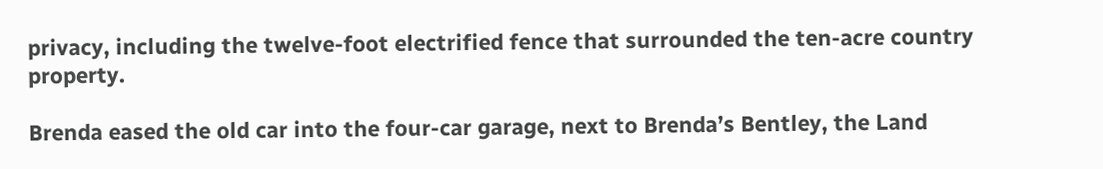privacy, including the twelve-foot electrified fence that surrounded the ten-acre country property.

Brenda eased the old car into the four-car garage, next to Brenda’s Bentley, the Land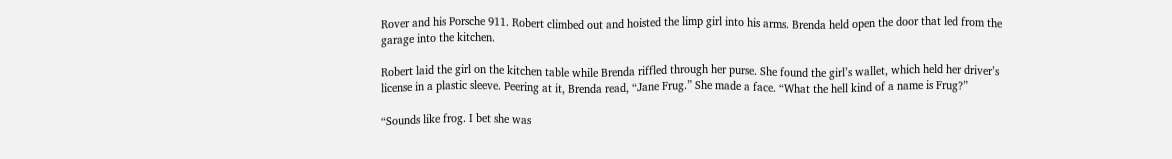Rover and his Porsche 911. Robert climbed out and hoisted the limp girl into his arms. Brenda held open the door that led from the garage into the kitchen.

Robert laid the girl on the kitchen table while Brenda riffled through her purse. She found the girl’s wallet, which held her driver’s license in a plastic sleeve. Peering at it, Brenda read, “Jane Frug.” She made a face. “What the hell kind of a name is Frug?”

“Sounds like frog. I bet she was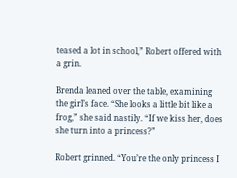teased a lot in school,” Robert offered with a grin.

Brenda leaned over the table, examining the girl’s face. “She looks a little bit like a frog,” she said nastily. “If we kiss her, does she turn into a princess?”

Robert grinned. “You’re the only princess I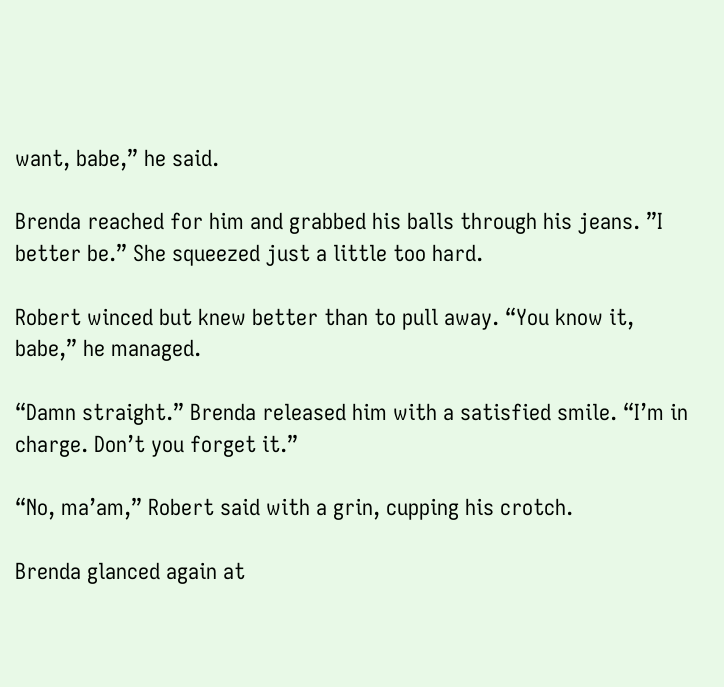want, babe,” he said.

Brenda reached for him and grabbed his balls through his jeans. ”I better be.” She squeezed just a little too hard.

Robert winced but knew better than to pull away. “You know it, babe,” he managed.

“Damn straight.” Brenda released him with a satisfied smile. “I’m in charge. Don’t you forget it.”

“No, ma’am,” Robert said with a grin, cupping his crotch.

Brenda glanced again at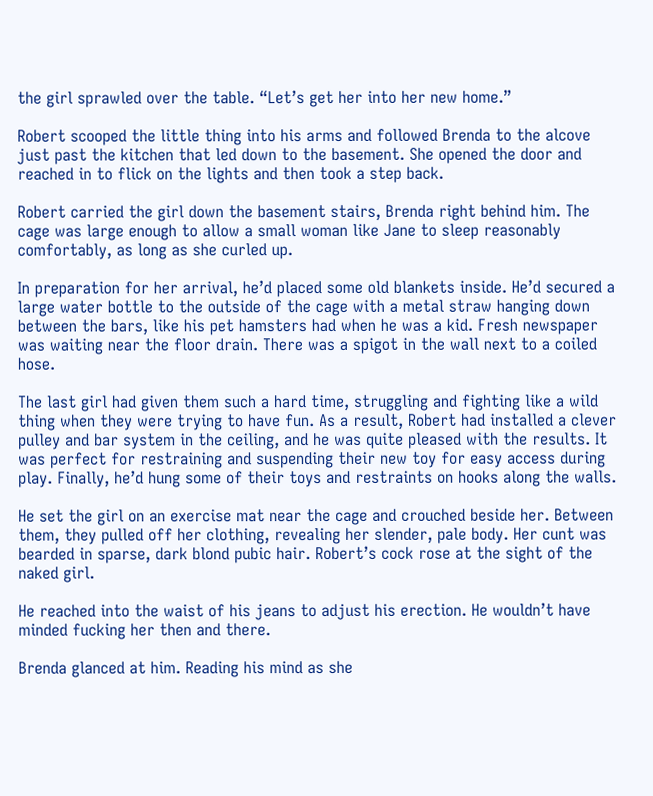the girl sprawled over the table. “Let’s get her into her new home.”

Robert scooped the little thing into his arms and followed Brenda to the alcove just past the kitchen that led down to the basement. She opened the door and reached in to flick on the lights and then took a step back.

Robert carried the girl down the basement stairs, Brenda right behind him. The cage was large enough to allow a small woman like Jane to sleep reasonably comfortably, as long as she curled up.

In preparation for her arrival, he’d placed some old blankets inside. He’d secured a large water bottle to the outside of the cage with a metal straw hanging down between the bars, like his pet hamsters had when he was a kid. Fresh newspaper was waiting near the floor drain. There was a spigot in the wall next to a coiled hose.

The last girl had given them such a hard time, struggling and fighting like a wild thing when they were trying to have fun. As a result, Robert had installed a clever pulley and bar system in the ceiling, and he was quite pleased with the results. It was perfect for restraining and suspending their new toy for easy access during play. Finally, he’d hung some of their toys and restraints on hooks along the walls.

He set the girl on an exercise mat near the cage and crouched beside her. Between them, they pulled off her clothing, revealing her slender, pale body. Her cunt was bearded in sparse, dark blond pubic hair. Robert’s cock rose at the sight of the naked girl.

He reached into the waist of his jeans to adjust his erection. He wouldn’t have minded fucking her then and there.

Brenda glanced at him. Reading his mind as she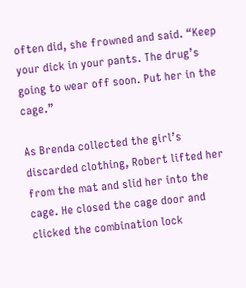often did, she frowned and said. “Keep your dick in your pants. The drug’s going to wear off soon. Put her in the cage.”

As Brenda collected the girl’s discarded clothing, Robert lifted her from the mat and slid her into the cage. He closed the cage door and clicked the combination lock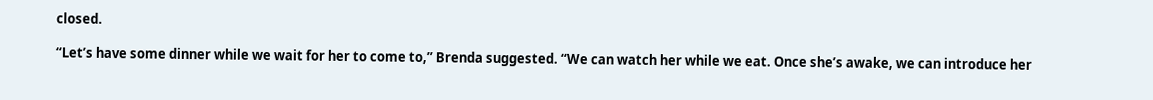closed.

“Let’s have some dinner while we wait for her to come to,” Brenda suggested. “We can watch her while we eat. Once she’s awake, we can introduce her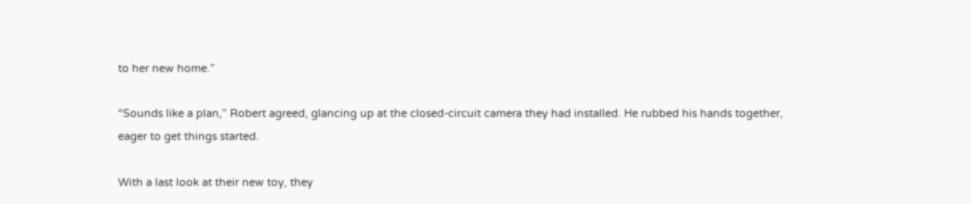to her new home.”

“Sounds like a plan,” Robert agreed, glancing up at the closed-circuit camera they had installed. He rubbed his hands together, eager to get things started.

With a last look at their new toy, they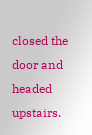closed the door and headed upstairs.